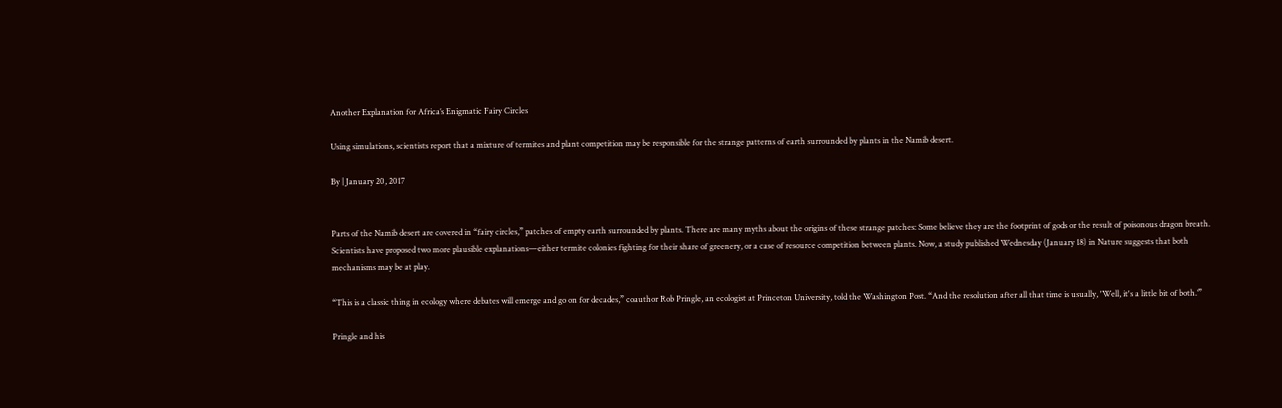Another Explanation for Africa’s Enigmatic Fairy Circles

Using simulations, scientists report that a mixture of termites and plant competition may be responsible for the strange patterns of earth surrounded by plants in the Namib desert.

By | January 20, 2017


Parts of the Namib desert are covered in “fairy circles,” patches of empty earth surrounded by plants. There are many myths about the origins of these strange patches: Some believe they are the footprint of gods or the result of poisonous dragon breath. Scientists have proposed two more plausible explanations—either termite colonies fighting for their share of greenery, or a case of resource competition between plants. Now, a study published Wednesday (January 18) in Nature suggests that both mechanisms may be at play.

“This is a classic thing in ecology where debates will emerge and go on for decades,” coauthor Rob Pringle, an ecologist at Princeton University, told the Washington Post. “And the resolution after all that time is usually, 'Well, it's a little bit of both.’”

Pringle and his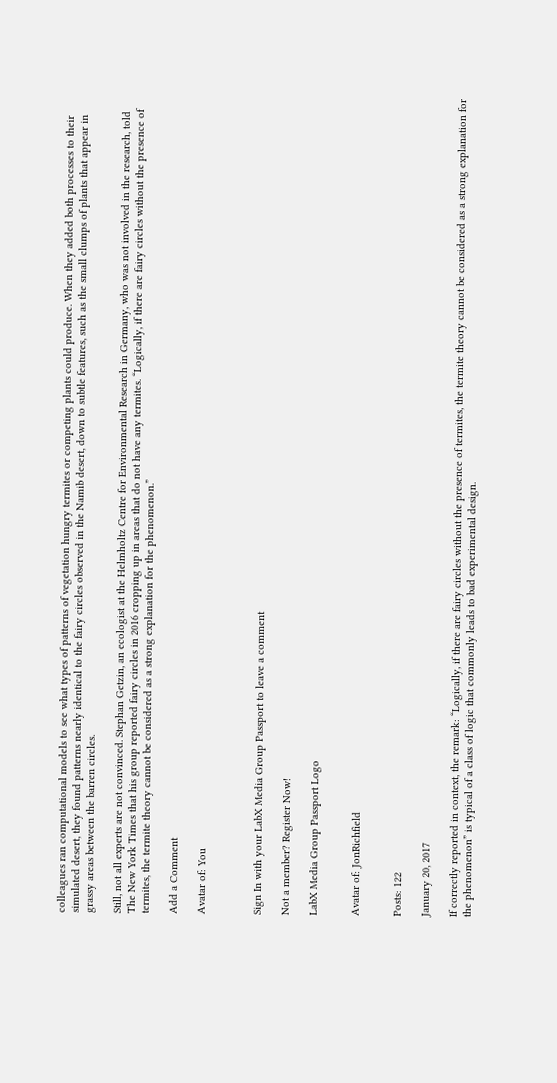colleagues ran computational models to see what types of patterns of vegetation hungry termites or competing plants could produce. When they added both processes to their simulated desert, they found patterns nearly identical to the fairy circles observed in the Namib desert, down to subtle features, such as the small clumps of plants that appear in grassy areas between the barren circles.

Still, not all experts are not convinced. Stephan Getzin, an ecologist at the Helmholtz Centre for Environmental Research in Germany, who was not involved in the research, told The New York Times that his group reported fairy circles in 2016 cropping up in areas that do not have any termites. “Logically, if there are fairy circles without the presence of termites, the termite theory cannot be considered as a strong explanation for the phenomenon.”

Add a Comment

Avatar of: You



Sign In with your LabX Media Group Passport to leave a comment

Not a member? Register Now!

LabX Media Group Passport Logo


Avatar of: JonRichfield


Posts: 122

January 20, 2017

If correctly reported in context, the remark: “Logically, if there are fairy circles without the presence of termites, the termite theory cannot be considered as a strong explanation for the phenomenon” is typical of a class of logic that commonly leads to bad experimental design.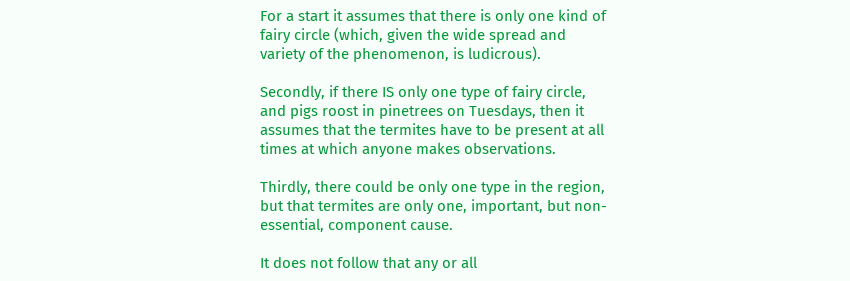For a start it assumes that there is only one kind of fairy circle (which, given the wide spread and variety of the phenomenon, is ludicrous).

Secondly, if there IS only one type of fairy circle, and pigs roost in pinetrees on Tuesdays, then it assumes that the termites have to be present at all times at which anyone makes observations.

Thirdly, there could be only one type in the region, but that termites are only one, important, but non-essential, component cause.

It does not follow that any or all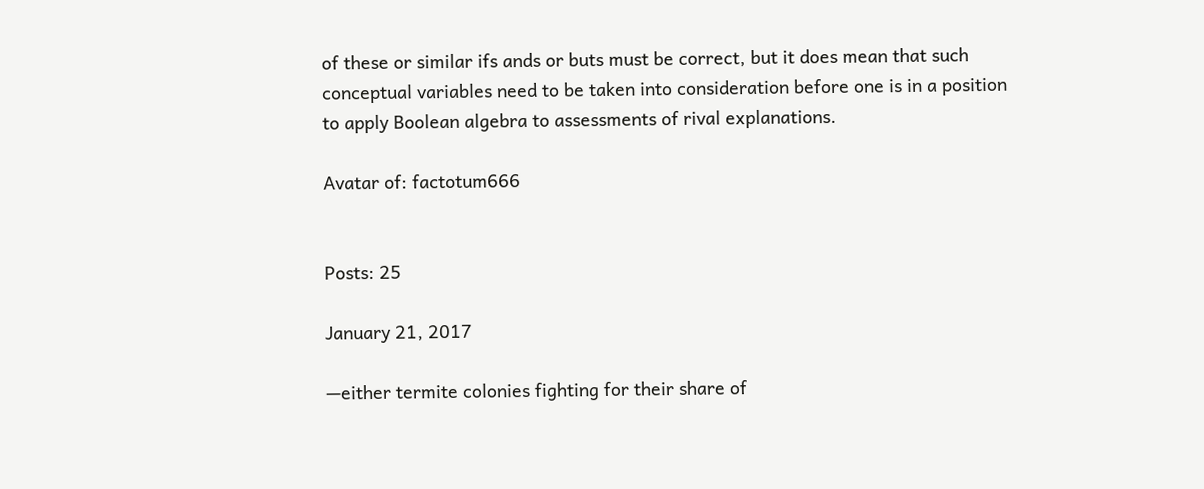of these or similar ifs ands or buts must be correct, but it does mean that such conceptual variables need to be taken into consideration before one is in a position to apply Boolean algebra to assessments of rival explanations.

Avatar of: factotum666


Posts: 25

January 21, 2017

—either termite colonies fighting for their share of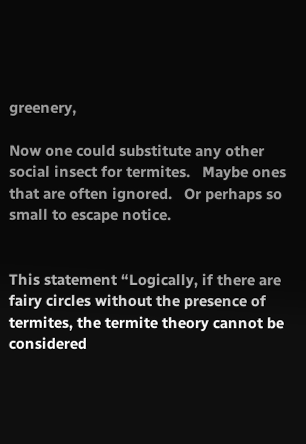greenery,

Now one could substitute any other social insect for termites.   Maybe ones that are often ignored.   Or perhaps so small to escape notice.


This statement “Logically, if there are fairy circles without the presence of termites, the termite theory cannot be considered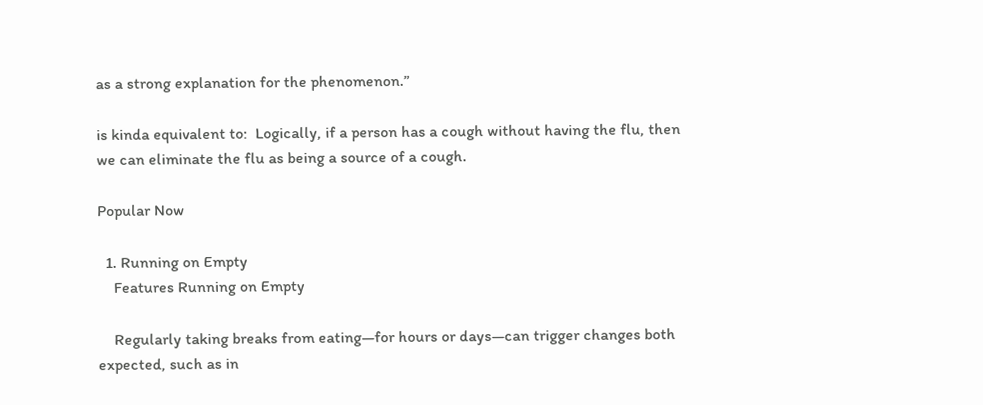as a strong explanation for the phenomenon.”

is kinda equivalent to:  Logically, if a person has a cough without having the flu, then we can eliminate the flu as being a source of a cough.

Popular Now

  1. Running on Empty
    Features Running on Empty

    Regularly taking breaks from eating—for hours or days—can trigger changes both expected, such as in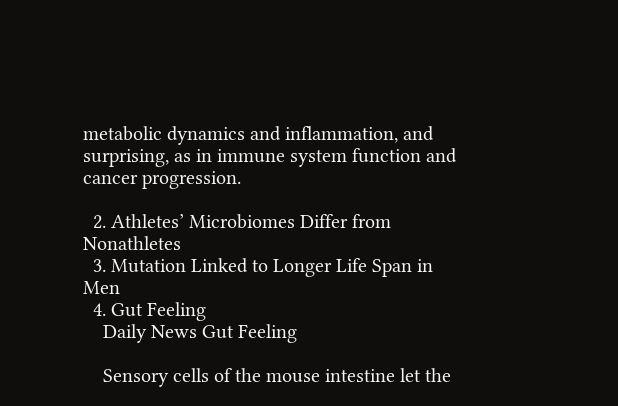metabolic dynamics and inflammation, and surprising, as in immune system function and cancer progression.

  2. Athletes’ Microbiomes Differ from Nonathletes
  3. Mutation Linked to Longer Life Span in Men
  4. Gut Feeling
    Daily News Gut Feeling

    Sensory cells of the mouse intestine let the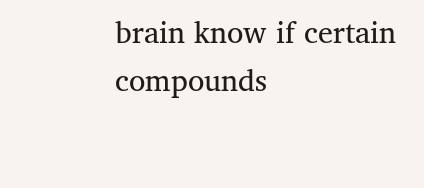brain know if certain compounds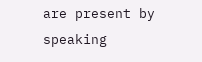are present by speaking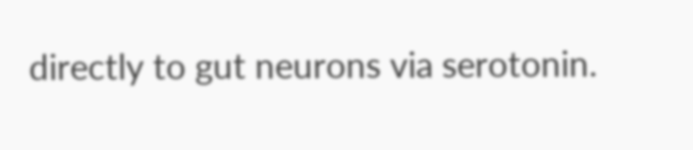directly to gut neurons via serotonin.